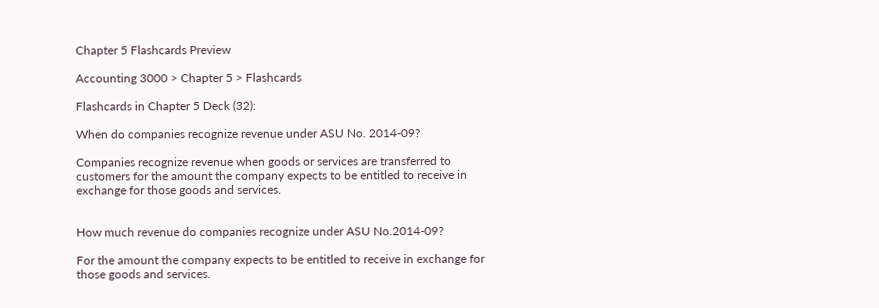Chapter 5 Flashcards Preview

Accounting 3000 > Chapter 5 > Flashcards

Flashcards in Chapter 5 Deck (32):

When do companies recognize revenue under ASU No. 2014-09?

Companies recognize revenue when goods or services are transferred to customers for the amount the company expects to be entitled to receive in exchange for those goods and services.


How much revenue do companies recognize under ASU No.2014-09?

For the amount the company expects to be entitled to receive in exchange for those goods and services.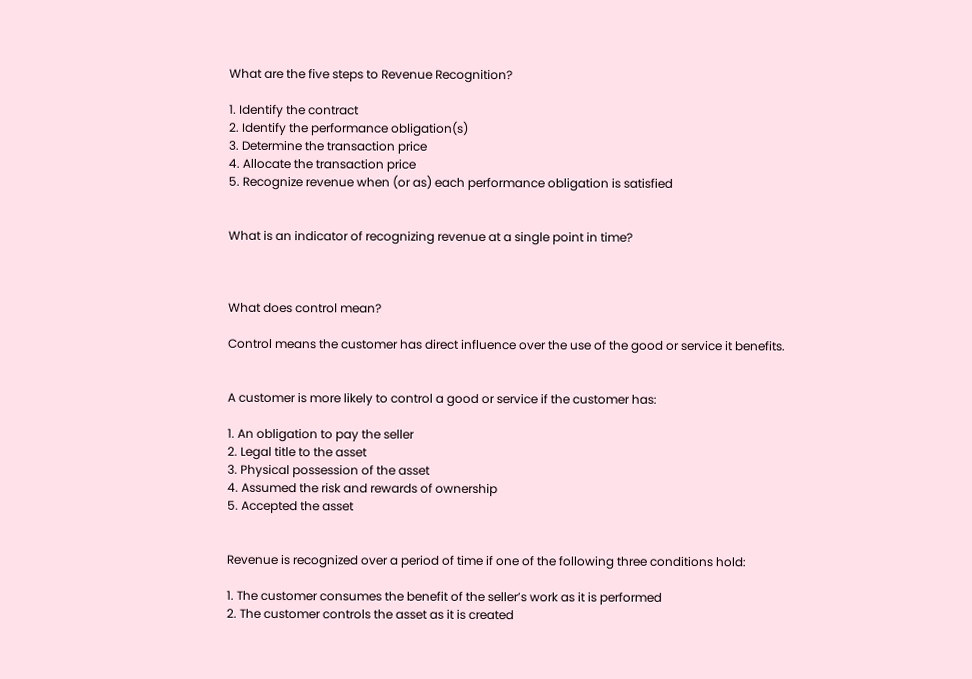What are the five steps to Revenue Recognition?

1. Identify the contract
2. Identify the performance obligation(s)
3. Determine the transaction price
4. Allocate the transaction price
5. Recognize revenue when (or as) each performance obligation is satisfied


What is an indicator of recognizing revenue at a single point in time?



What does control mean?

Control means the customer has direct influence over the use of the good or service it benefits.


A customer is more likely to control a good or service if the customer has:

1. An obligation to pay the seller
2. Legal title to the asset
3. Physical possession of the asset
4. Assumed the risk and rewards of ownership
5. Accepted the asset


Revenue is recognized over a period of time if one of the following three conditions hold:

1. The customer consumes the benefit of the seller’s work as it is performed
2. The customer controls the asset as it is created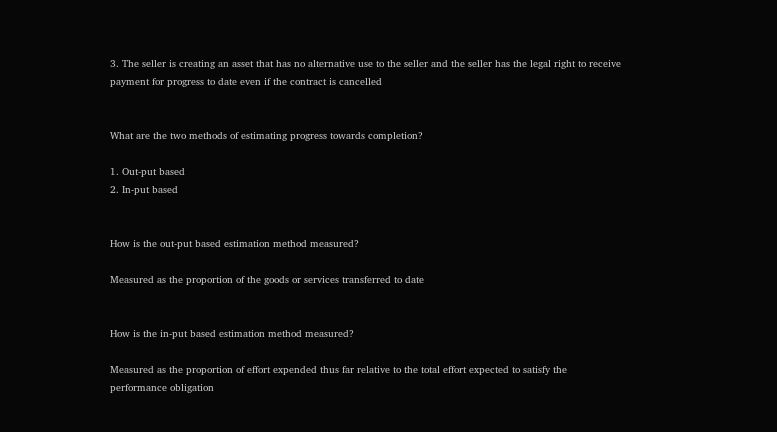3. The seller is creating an asset that has no alternative use to the seller and the seller has the legal right to receive payment for progress to date even if the contract is cancelled


What are the two methods of estimating progress towards completion?

1. Out-put based
2. In-put based


How is the out-put based estimation method measured?

Measured as the proportion of the goods or services transferred to date


How is the in-put based estimation method measured?

Measured as the proportion of effort expended thus far relative to the total effort expected to satisfy the performance obligation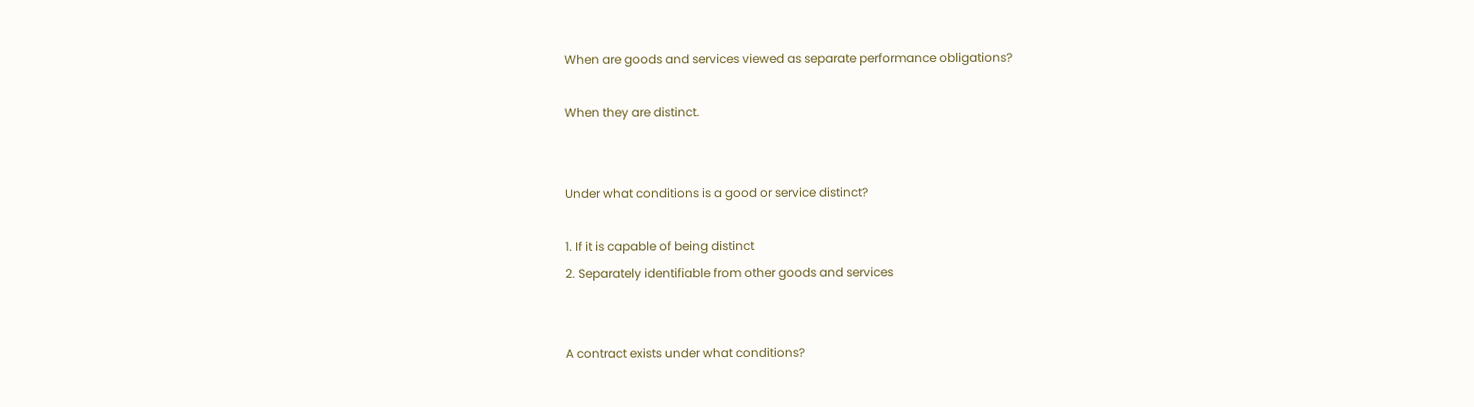When are goods and services viewed as separate performance obligations?

When they are distinct.


Under what conditions is a good or service distinct?

1. If it is capable of being distinct
2. Separately identifiable from other goods and services


A contract exists under what conditions?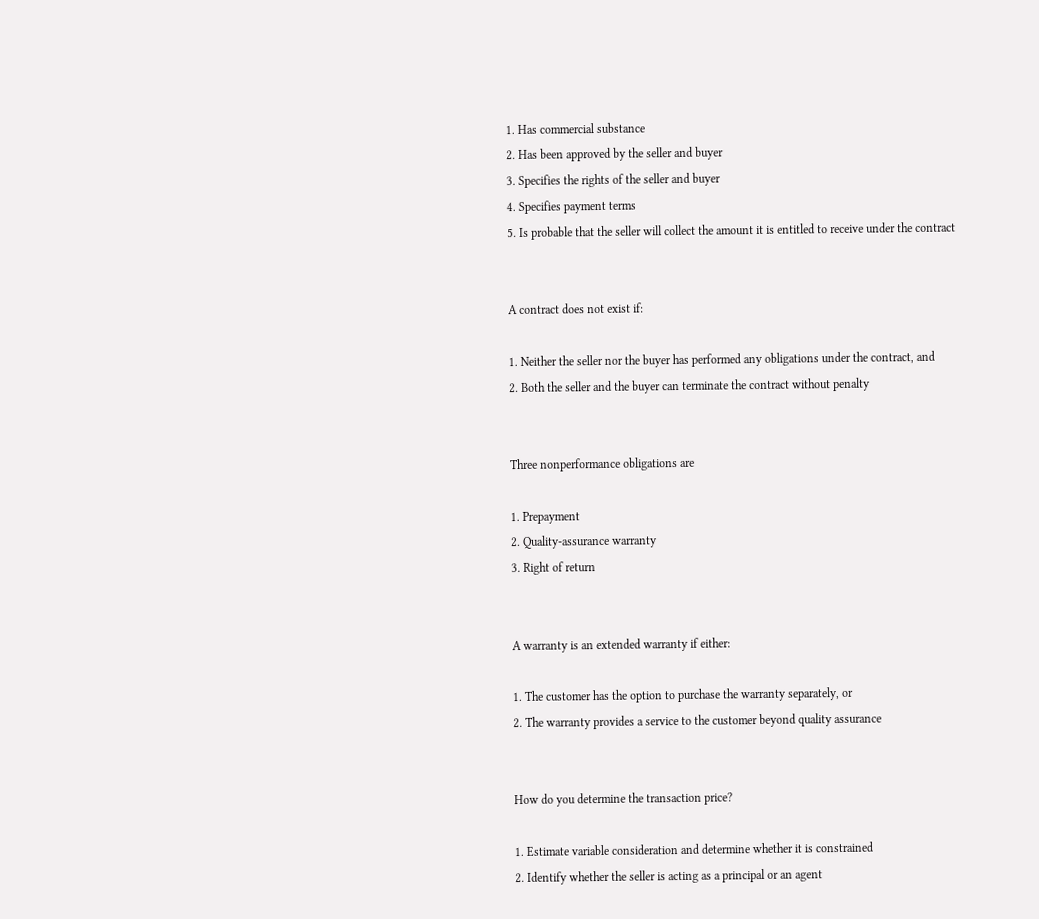1. Has commercial substance
2. Has been approved by the seller and buyer
3. Specifies the rights of the seller and buyer
4. Specifies payment terms
5. Is probable that the seller will collect the amount it is entitled to receive under the contract


A contract does not exist if:

1. Neither the seller nor the buyer has performed any obligations under the contract, and
2. Both the seller and the buyer can terminate the contract without penalty


Three nonperformance obligations are

1. Prepayment
2. Quality-assurance warranty
3. Right of return


A warranty is an extended warranty if either:

1. The customer has the option to purchase the warranty separately, or
2. The warranty provides a service to the customer beyond quality assurance


How do you determine the transaction price?

1. Estimate variable consideration and determine whether it is constrained
2. Identify whether the seller is acting as a principal or an agent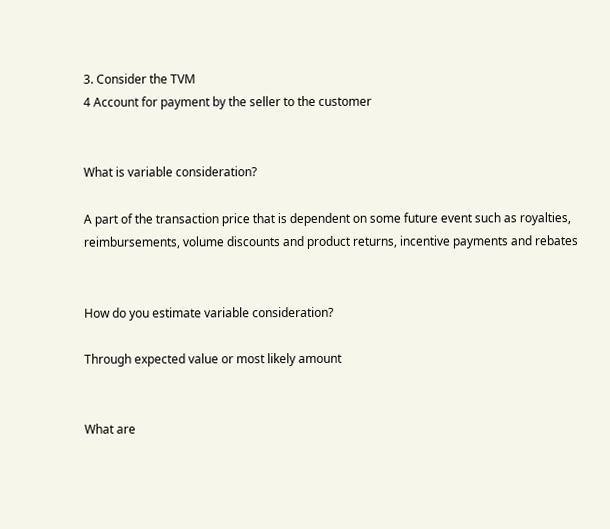3. Consider the TVM
4 Account for payment by the seller to the customer


What is variable consideration?

A part of the transaction price that is dependent on some future event such as royalties, reimbursements, volume discounts and product returns, incentive payments and rebates


How do you estimate variable consideration?

Through expected value or most likely amount


What are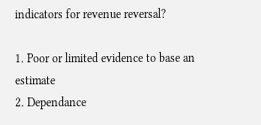indicators for revenue reversal?

1. Poor or limited evidence to base an estimate
2. Dependance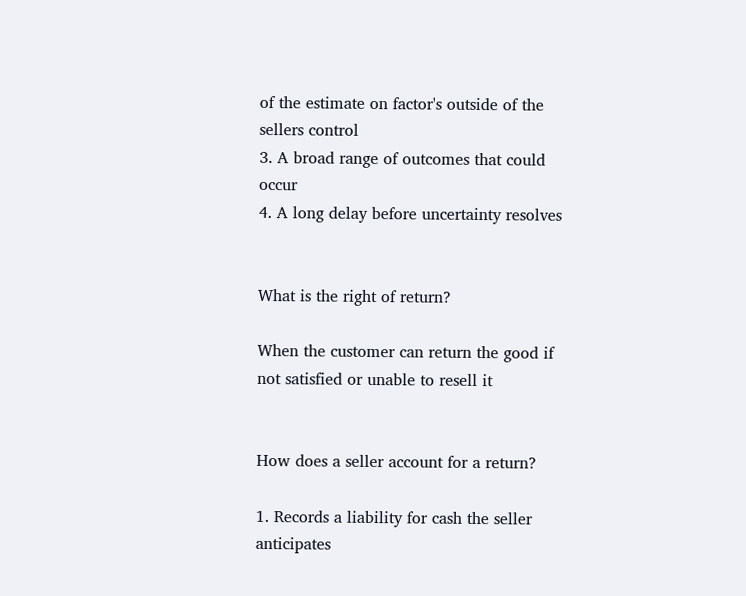of the estimate on factor's outside of the sellers control
3. A broad range of outcomes that could occur
4. A long delay before uncertainty resolves


What is the right of return?

When the customer can return the good if not satisfied or unable to resell it


How does a seller account for a return?

1. Records a liability for cash the seller anticipates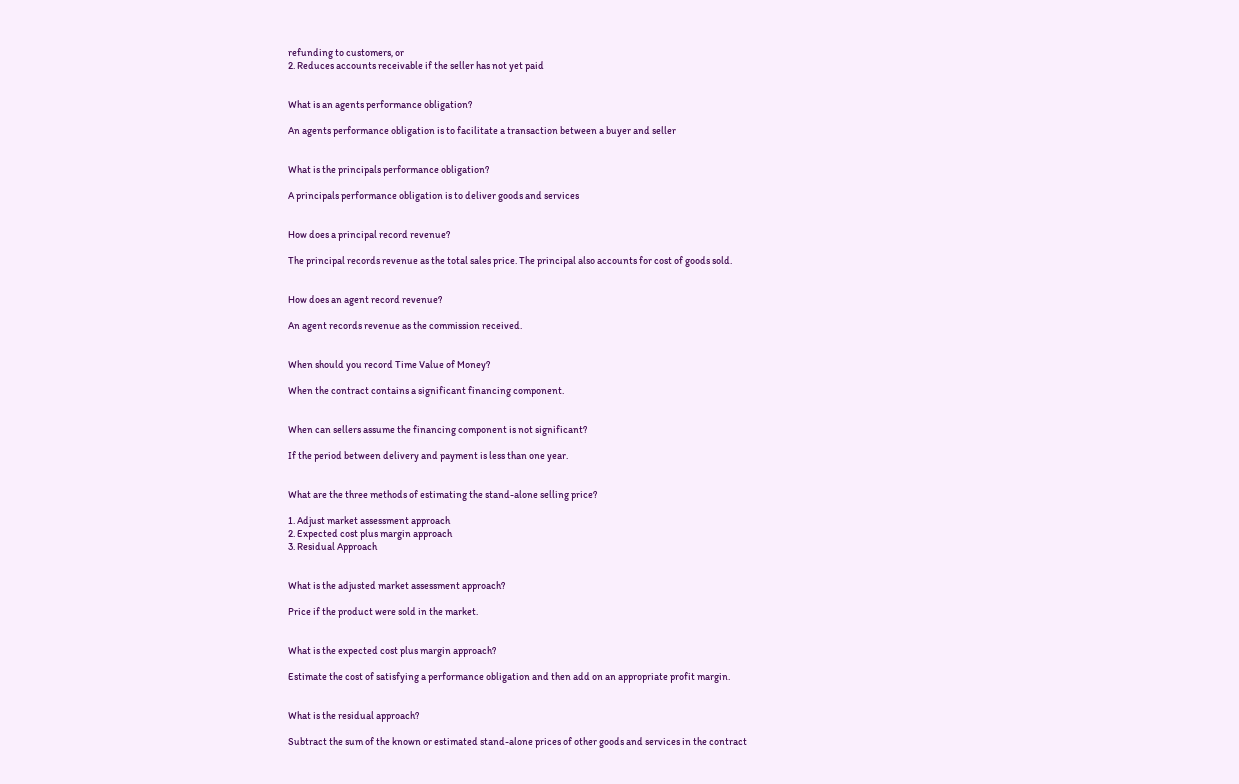refunding to customers, or
2. Reduces accounts receivable if the seller has not yet paid


What is an agents performance obligation?

An agents performance obligation is to facilitate a transaction between a buyer and seller


What is the principals performance obligation?

A principals performance obligation is to deliver goods and services


How does a principal record revenue?

The principal records revenue as the total sales price. The principal also accounts for cost of goods sold.


How does an agent record revenue?

An agent records revenue as the commission received.


When should you record Time Value of Money?

When the contract contains a significant financing component.


When can sellers assume the financing component is not significant?

If the period between delivery and payment is less than one year.


What are the three methods of estimating the stand-alone selling price?

1. Adjust market assessment approach
2. Expected cost plus margin approach
3. Residual Approach


What is the adjusted market assessment approach?

Price if the product were sold in the market.


What is the expected cost plus margin approach?

Estimate the cost of satisfying a performance obligation and then add on an appropriate profit margin.


What is the residual approach?

Subtract the sum of the known or estimated stand-alone prices of other goods and services in the contract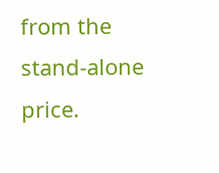from the stand-alone price.